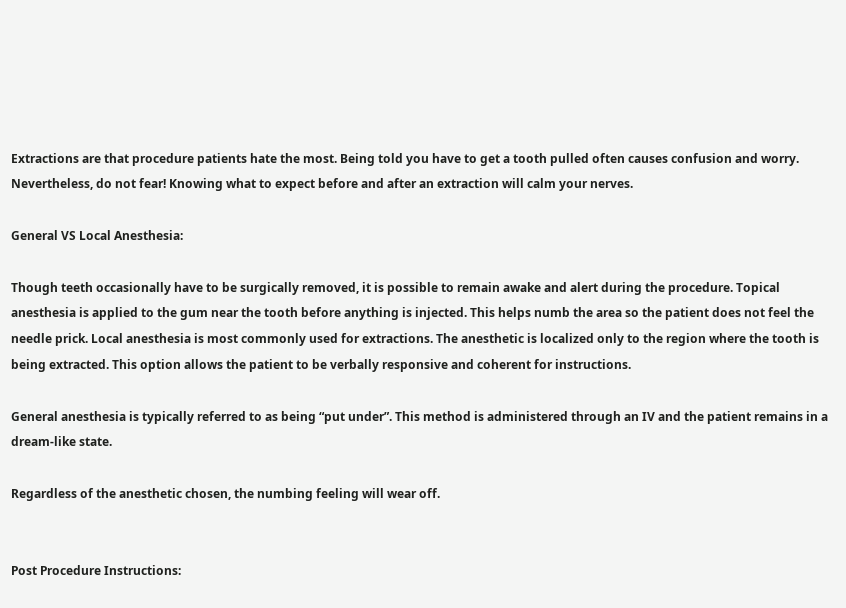Extractions are that procedure patients hate the most. Being told you have to get a tooth pulled often causes confusion and worry. Nevertheless, do not fear! Knowing what to expect before and after an extraction will calm your nerves.

General VS Local Anesthesia:

Though teeth occasionally have to be surgically removed, it is possible to remain awake and alert during the procedure. Topical anesthesia is applied to the gum near the tooth before anything is injected. This helps numb the area so the patient does not feel the needle prick. Local anesthesia is most commonly used for extractions. The anesthetic is localized only to the region where the tooth is being extracted. This option allows the patient to be verbally responsive and coherent for instructions.

General anesthesia is typically referred to as being “put under”. This method is administered through an IV and the patient remains in a dream-like state.

Regardless of the anesthetic chosen, the numbing feeling will wear off.


Post Procedure Instructions: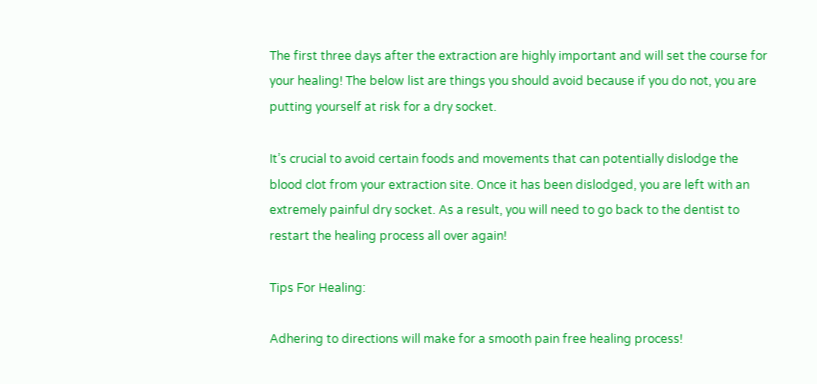The first three days after the extraction are highly important and will set the course for your healing! The below list are things you should avoid because if you do not, you are putting yourself at risk for a dry socket.

It’s crucial to avoid certain foods and movements that can potentially dislodge the blood clot from your extraction site. Once it has been dislodged, you are left with an extremely painful dry socket. As a result, you will need to go back to the dentist to restart the healing process all over again!

Tips For Healing:

Adhering to directions will make for a smooth pain free healing process!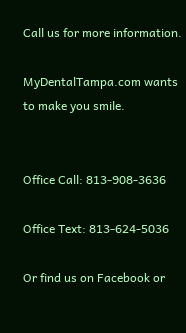Call us for more information.

MyDentalTampa.com wants to make you smile.


Office Call: 813-908-3636

Office Text: 813-624-5036

Or find us on Facebook or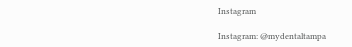Instagram

Instagram: @mydentaltampa